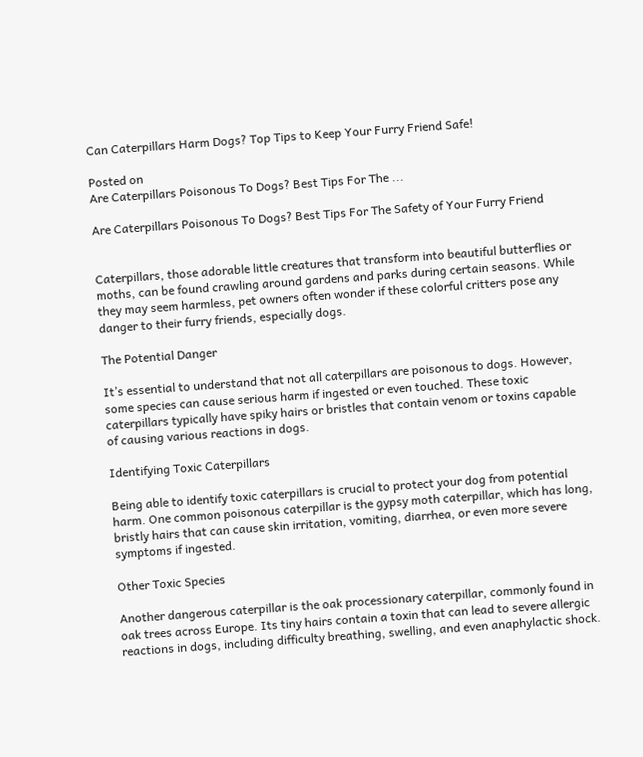Can Caterpillars Harm Dogs? Top Tips to Keep Your Furry Friend Safe!

Posted on
Are Caterpillars Poisonous To Dogs? Best Tips For The ...

Are Caterpillars Poisonous To Dogs? Best Tips For The Safety of Your Furry Friend


Caterpillars, those adorable little creatures that transform into beautiful butterflies or moths, can be found crawling around gardens and parks during certain seasons. While they may seem harmless, pet owners often wonder if these colorful critters pose any danger to their furry friends, especially dogs.

The Potential Danger

It’s essential to understand that not all caterpillars are poisonous to dogs. However, some species can cause serious harm if ingested or even touched. These toxic caterpillars typically have spiky hairs or bristles that contain venom or toxins capable of causing various reactions in dogs.

Identifying Toxic Caterpillars

Being able to identify toxic caterpillars is crucial to protect your dog from potential harm. One common poisonous caterpillar is the gypsy moth caterpillar, which has long, bristly hairs that can cause skin irritation, vomiting, diarrhea, or even more severe symptoms if ingested.

Other Toxic Species

Another dangerous caterpillar is the oak processionary caterpillar, commonly found in oak trees across Europe. Its tiny hairs contain a toxin that can lead to severe allergic reactions in dogs, including difficulty breathing, swelling, and even anaphylactic shock.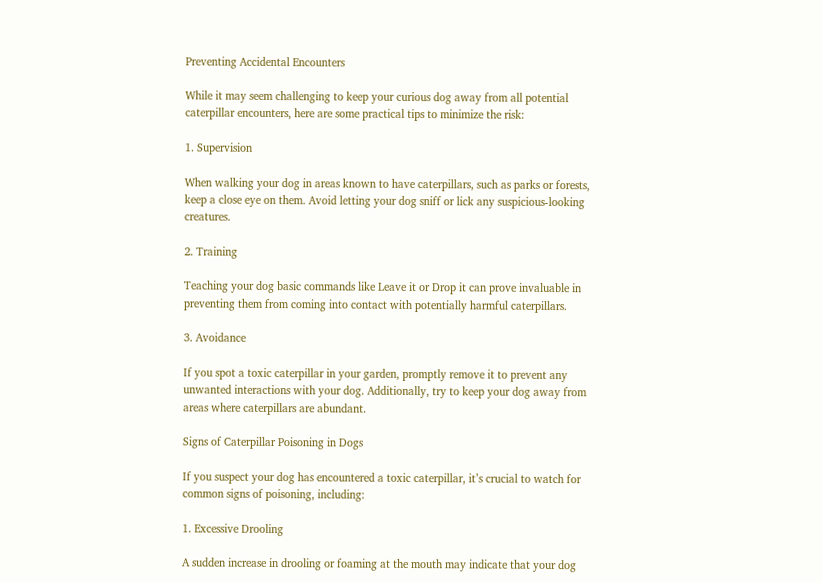Preventing Accidental Encounters

While it may seem challenging to keep your curious dog away from all potential caterpillar encounters, here are some practical tips to minimize the risk:

1. Supervision

When walking your dog in areas known to have caterpillars, such as parks or forests, keep a close eye on them. Avoid letting your dog sniff or lick any suspicious-looking creatures.

2. Training

Teaching your dog basic commands like Leave it or Drop it can prove invaluable in preventing them from coming into contact with potentially harmful caterpillars.

3. Avoidance

If you spot a toxic caterpillar in your garden, promptly remove it to prevent any unwanted interactions with your dog. Additionally, try to keep your dog away from areas where caterpillars are abundant.

Signs of Caterpillar Poisoning in Dogs

If you suspect your dog has encountered a toxic caterpillar, it’s crucial to watch for common signs of poisoning, including:

1. Excessive Drooling

A sudden increase in drooling or foaming at the mouth may indicate that your dog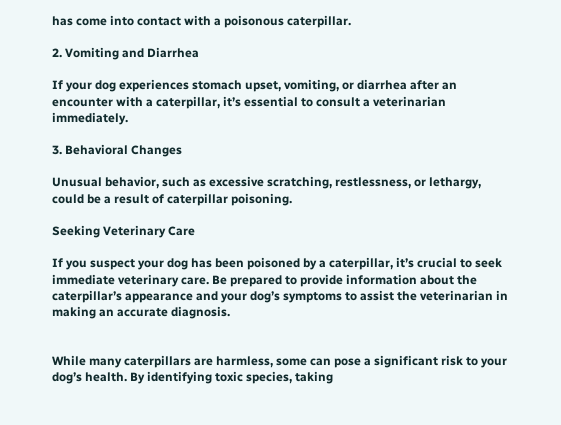has come into contact with a poisonous caterpillar.

2. Vomiting and Diarrhea

If your dog experiences stomach upset, vomiting, or diarrhea after an encounter with a caterpillar, it’s essential to consult a veterinarian immediately.

3. Behavioral Changes

Unusual behavior, such as excessive scratching, restlessness, or lethargy, could be a result of caterpillar poisoning.

Seeking Veterinary Care

If you suspect your dog has been poisoned by a caterpillar, it’s crucial to seek immediate veterinary care. Be prepared to provide information about the caterpillar’s appearance and your dog’s symptoms to assist the veterinarian in making an accurate diagnosis.


While many caterpillars are harmless, some can pose a significant risk to your dog’s health. By identifying toxic species, taking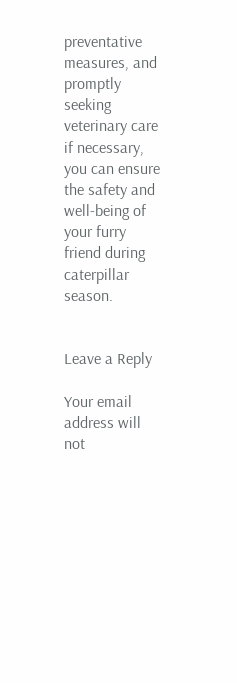preventative measures, and promptly seeking veterinary care if necessary, you can ensure the safety and well-being of your furry friend during caterpillar season.


Leave a Reply

Your email address will not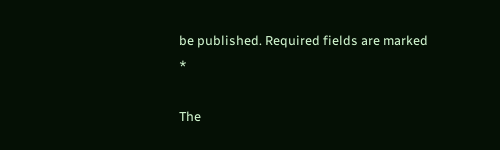be published. Required fields are marked *

The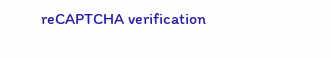reCAPTCHA verification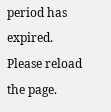period has expired. Please reload the page.